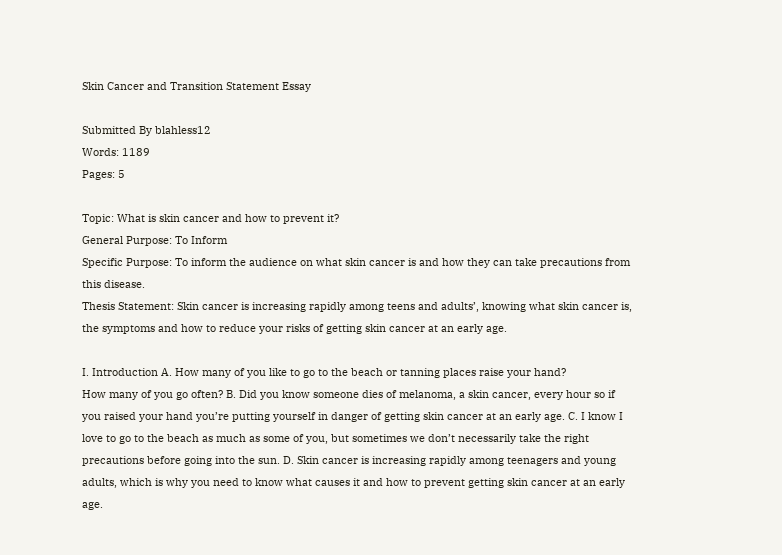Skin Cancer and Transition Statement Essay

Submitted By blahless12
Words: 1189
Pages: 5

Topic: What is skin cancer and how to prevent it?
General Purpose: To Inform
Specific Purpose: To inform the audience on what skin cancer is and how they can take precautions from this disease.
Thesis Statement: Skin cancer is increasing rapidly among teens and adults’, knowing what skin cancer is, the symptoms and how to reduce your risks of getting skin cancer at an early age.

I. Introduction A. How many of you like to go to the beach or tanning places raise your hand?
How many of you go often? B. Did you know someone dies of melanoma, a skin cancer, every hour so if you raised your hand you’re putting yourself in danger of getting skin cancer at an early age. C. I know I love to go to the beach as much as some of you, but sometimes we don’t necessarily take the right precautions before going into the sun. D. Skin cancer is increasing rapidly among teenagers and young adults, which is why you need to know what causes it and how to prevent getting skin cancer at an early age.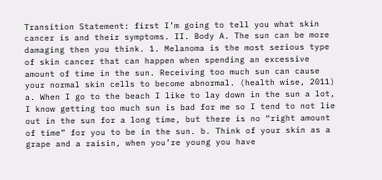Transition Statement: first I’m going to tell you what skin cancer is and their symptoms. II. Body A. The sun can be more damaging then you think. 1. Melanoma is the most serious type of skin cancer that can happen when spending an excessive amount of time in the sun. Receiving too much sun can cause your normal skin cells to become abnormal. (health wise, 2011) a. When I go to the beach I like to lay down in the sun a lot, I know getting too much sun is bad for me so I tend to not lie out in the sun for a long time, but there is no “right amount of time” for you to be in the sun. b. Think of your skin as a grape and a raisin, when you’re young you have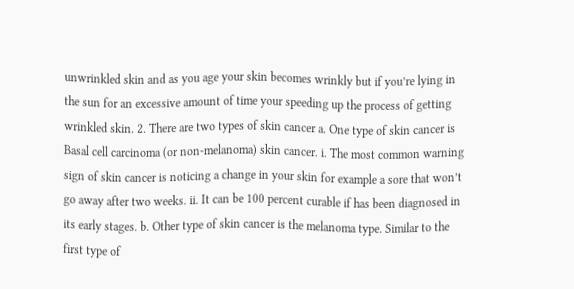unwrinkled skin and as you age your skin becomes wrinkly but if you’re lying in the sun for an excessive amount of time your speeding up the process of getting wrinkled skin. 2. There are two types of skin cancer a. One type of skin cancer is Basal cell carcinoma (or non-melanoma) skin cancer. i. The most common warning sign of skin cancer is noticing a change in your skin for example a sore that won’t go away after two weeks. ii. It can be 100 percent curable if has been diagnosed in its early stages. b. Other type of skin cancer is the melanoma type. Similar to the first type of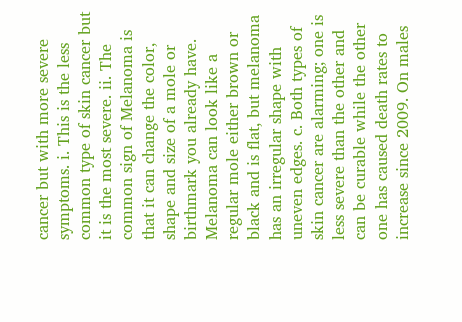cancer but with more severe symptoms. i. This is the less common type of skin cancer but it is the most severe. ii. The common sign of Melanoma is that it can change the color, shape and size of a mole or birthmark you already have. Melanoma can look like a regular mole either brown or black and is flat, but melanoma has an irregular shape with uneven edges. c. Both types of skin cancer are alarming; one is less severe than the other and can be curable while the other one has caused death rates to increase since 2009. On males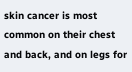skin cancer is most common on their chest and back, and on legs for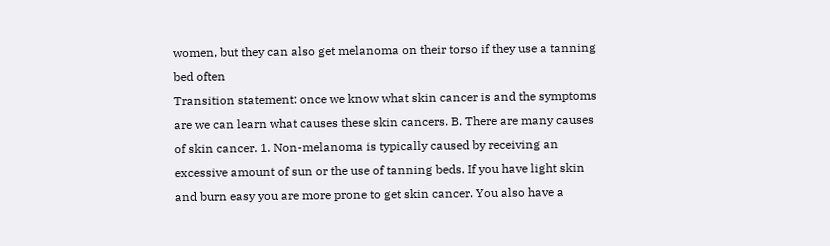women, but they can also get melanoma on their torso if they use a tanning bed often
Transition statement: once we know what skin cancer is and the symptoms are we can learn what causes these skin cancers. B. There are many causes of skin cancer. 1. Non-melanoma is typically caused by receiving an excessive amount of sun or the use of tanning beds. If you have light skin and burn easy you are more prone to get skin cancer. You also have a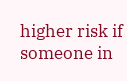higher risk if someone in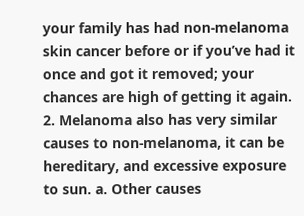your family has had non-melanoma skin cancer before or if you’ve had it once and got it removed; your chances are high of getting it again. 2. Melanoma also has very similar causes to non-melanoma, it can be hereditary, and excessive exposure to sun. a. Other causes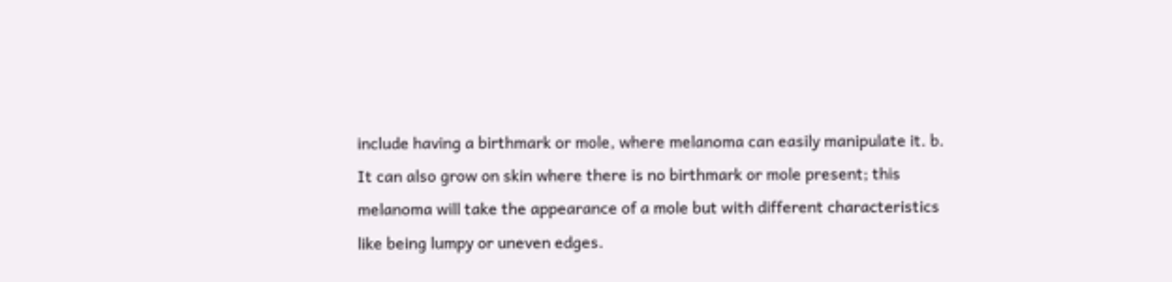include having a birthmark or mole, where melanoma can easily manipulate it. b. It can also grow on skin where there is no birthmark or mole present; this melanoma will take the appearance of a mole but with different characteristics like being lumpy or uneven edges.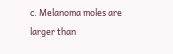c. Melanoma moles are larger than